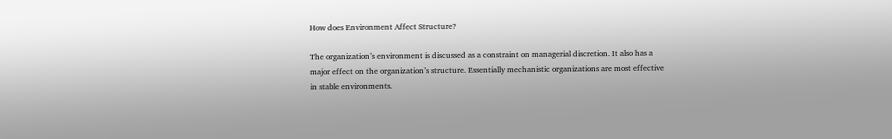How does Environment Affect Structure?

The organization’s environment is discussed as a constraint on managerial discretion. It also has a major effect on the organization’s structure. Essentially mechanistic organizations are most effective in stable environments.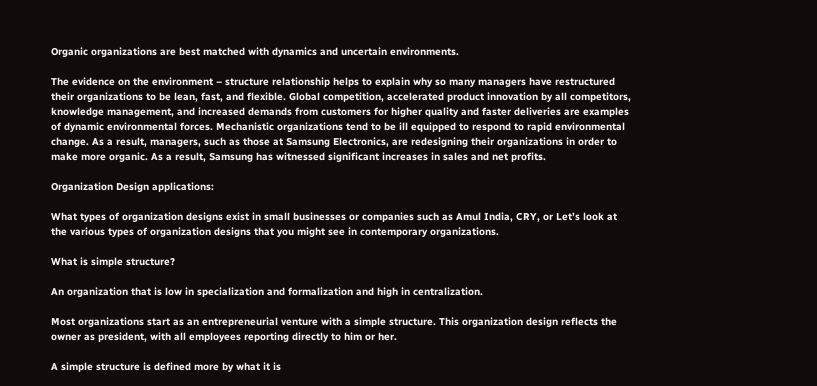Organic organizations are best matched with dynamics and uncertain environments.

The evidence on the environment – structure relationship helps to explain why so many managers have restructured their organizations to be lean, fast, and flexible. Global competition, accelerated product innovation by all competitors, knowledge management, and increased demands from customers for higher quality and faster deliveries are examples of dynamic environmental forces. Mechanistic organizations tend to be ill equipped to respond to rapid environmental change. As a result, managers, such as those at Samsung Electronics, are redesigning their organizations in order to make more organic. As a result, Samsung has witnessed significant increases in sales and net profits.

Organization Design applications:

What types of organization designs exist in small businesses or companies such as Amul India, CRY, or Let’s look at the various types of organization designs that you might see in contemporary organizations.

What is simple structure?

An organization that is low in specialization and formalization and high in centralization.

Most organizations start as an entrepreneurial venture with a simple structure. This organization design reflects the owner as president, with all employees reporting directly to him or her.

A simple structure is defined more by what it is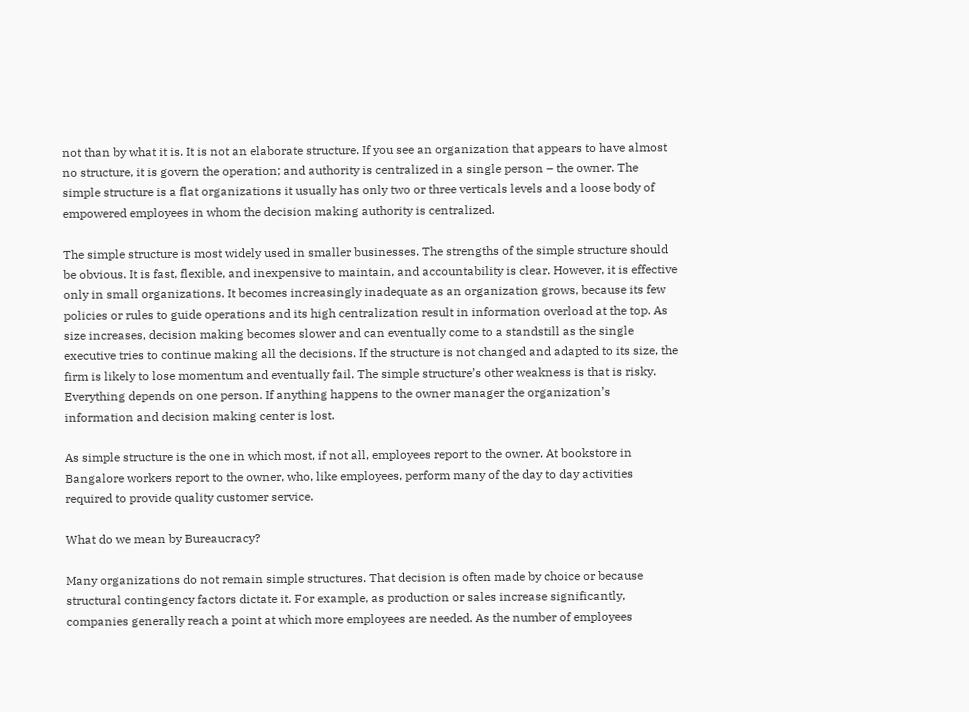not than by what it is. It is not an elaborate structure. If you see an organization that appears to have almost no structure, it is govern the operation; and authority is centralized in a single person – the owner. The simple structure is a flat organizations it usually has only two or three verticals levels and a loose body of empowered employees in whom the decision making authority is centralized.

The simple structure is most widely used in smaller businesses. The strengths of the simple structure should be obvious. It is fast, flexible, and inexpensive to maintain, and accountability is clear. However, it is effective only in small organizations. It becomes increasingly inadequate as an organization grows, because its few policies or rules to guide operations and its high centralization result in information overload at the top. As size increases, decision making becomes slower and can eventually come to a standstill as the single executive tries to continue making all the decisions. If the structure is not changed and adapted to its size, the firm is likely to lose momentum and eventually fail. The simple structure’s other weakness is that is risky. Everything depends on one person. If anything happens to the owner manager the organization’s information and decision making center is lost.

As simple structure is the one in which most, if not all, employees report to the owner. At bookstore in Bangalore workers report to the owner, who, like employees, perform many of the day to day activities required to provide quality customer service.

What do we mean by Bureaucracy?

Many organizations do not remain simple structures. That decision is often made by choice or because structural contingency factors dictate it. For example, as production or sales increase significantly, companies generally reach a point at which more employees are needed. As the number of employees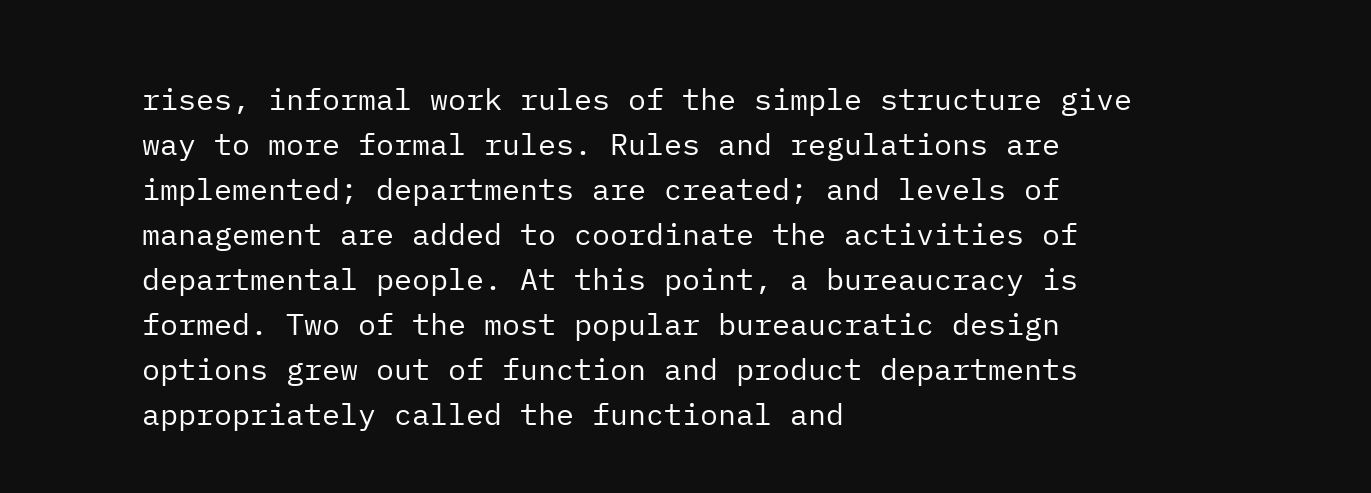rises, informal work rules of the simple structure give way to more formal rules. Rules and regulations are implemented; departments are created; and levels of management are added to coordinate the activities of departmental people. At this point, a bureaucracy is formed. Two of the most popular bureaucratic design options grew out of function and product departments appropriately called the functional and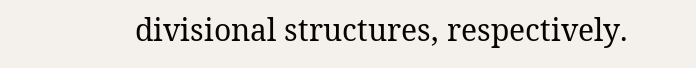divisional structures, respectively.